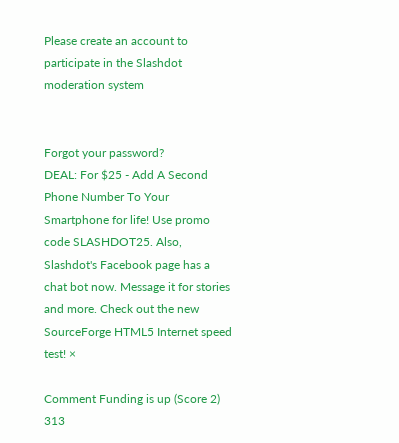Please create an account to participate in the Slashdot moderation system


Forgot your password?
DEAL: For $25 - Add A Second Phone Number To Your Smartphone for life! Use promo code SLASHDOT25. Also, Slashdot's Facebook page has a chat bot now. Message it for stories and more. Check out the new SourceForge HTML5 Internet speed test! ×

Comment Funding is up (Score 2) 313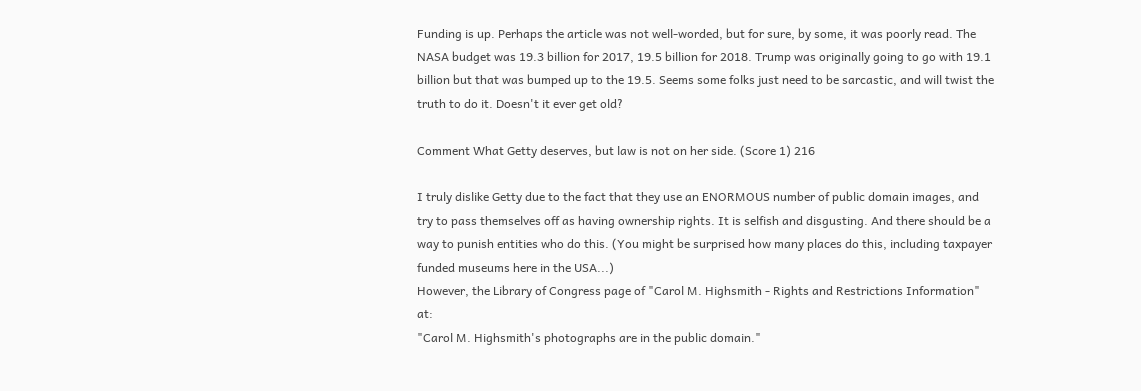Funding is up. Perhaps the article was not well-worded, but for sure, by some, it was poorly read. The NASA budget was 19.3 billion for 2017, 19.5 billion for 2018. Trump was originally going to go with 19.1 billion but that was bumped up to the 19.5. Seems some folks just need to be sarcastic, and will twist the truth to do it. Doesn't it ever get old?

Comment What Getty deserves, but law is not on her side. (Score 1) 216

I truly dislike Getty due to the fact that they use an ENORMOUS number of public domain images, and try to pass themselves off as having ownership rights. It is selfish and disgusting. And there should be a way to punish entities who do this. (You might be surprised how many places do this, including taxpayer funded museums here in the USA...)
However, the Library of Congress page of "Carol M. Highsmith - Rights and Restrictions Information" at:
"Carol M. Highsmith's photographs are in the public domain."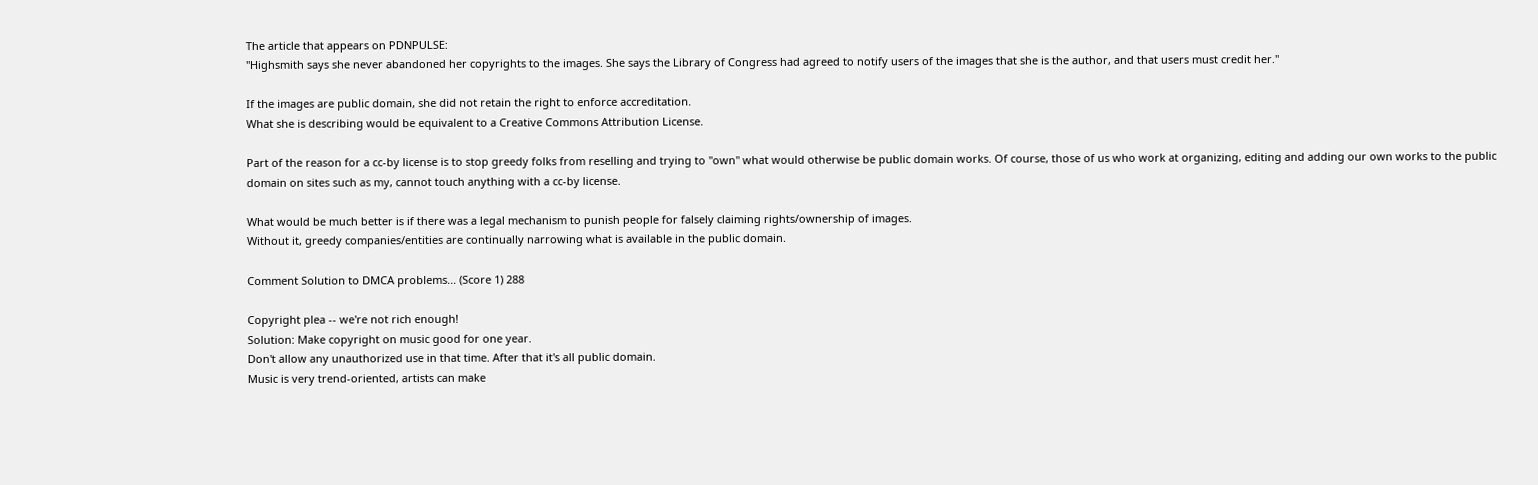The article that appears on PDNPULSE:
"Highsmith says she never abandoned her copyrights to the images. She says the Library of Congress had agreed to notify users of the images that she is the author, and that users must credit her."

If the images are public domain, she did not retain the right to enforce accreditation.
What she is describing would be equivalent to a Creative Commons Attribution License.

Part of the reason for a cc-by license is to stop greedy folks from reselling and trying to "own" what would otherwise be public domain works. Of course, those of us who work at organizing, editing and adding our own works to the public domain on sites such as my, cannot touch anything with a cc-by license.

What would be much better is if there was a legal mechanism to punish people for falsely claiming rights/ownership of images.
Without it, greedy companies/entities are continually narrowing what is available in the public domain.

Comment Solution to DMCA problems... (Score 1) 288

Copyright plea -- we're not rich enough!
Solution: Make copyright on music good for one year.
Don't allow any unauthorized use in that time. After that it's all public domain.
Music is very trend-oriented, artists can make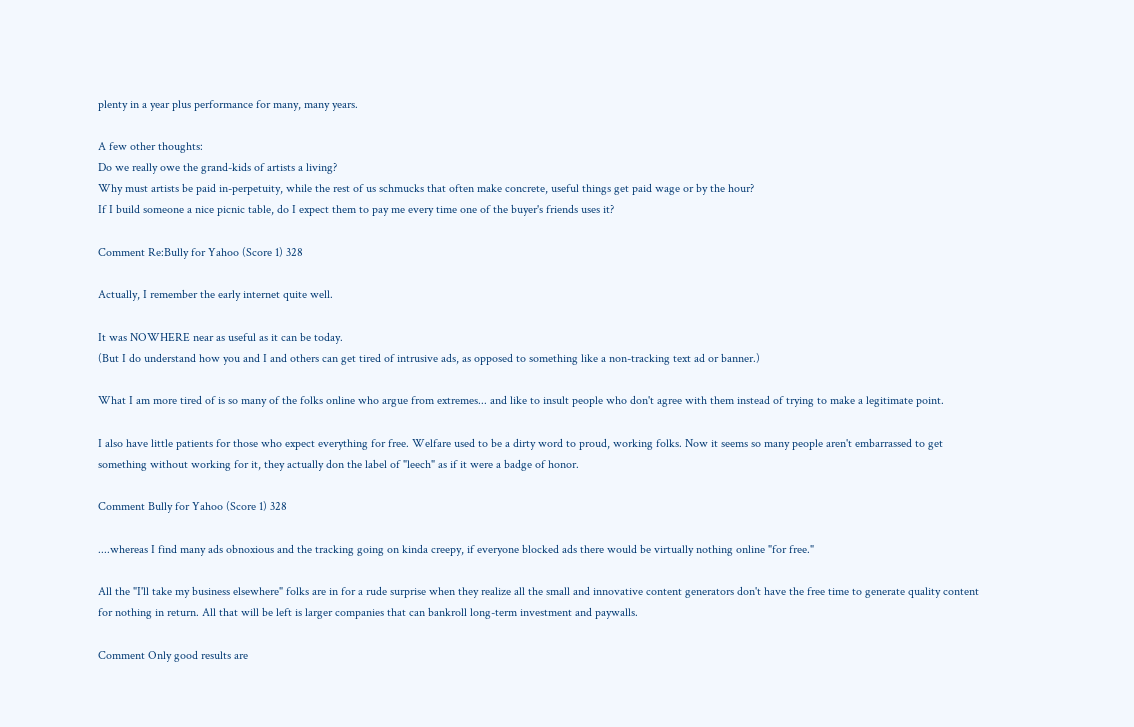plenty in a year plus performance for many, many years.

A few other thoughts:
Do we really owe the grand-kids of artists a living?
Why must artists be paid in-perpetuity, while the rest of us schmucks that often make concrete, useful things get paid wage or by the hour?
If I build someone a nice picnic table, do I expect them to pay me every time one of the buyer's friends uses it?

Comment Re:Bully for Yahoo (Score 1) 328

Actually, I remember the early internet quite well.

It was NOWHERE near as useful as it can be today.
(But I do understand how you and I and others can get tired of intrusive ads, as opposed to something like a non-tracking text ad or banner.)

What I am more tired of is so many of the folks online who argue from extremes... and like to insult people who don't agree with them instead of trying to make a legitimate point.

I also have little patients for those who expect everything for free. Welfare used to be a dirty word to proud, working folks. Now it seems so many people aren't embarrassed to get something without working for it, they actually don the label of "leech" as if it were a badge of honor.

Comment Bully for Yahoo (Score 1) 328

....whereas I find many ads obnoxious and the tracking going on kinda creepy, if everyone blocked ads there would be virtually nothing online "for free."

All the "I'll take my business elsewhere" folks are in for a rude surprise when they realize all the small and innovative content generators don't have the free time to generate quality content for nothing in return. All that will be left is larger companies that can bankroll long-term investment and paywalls.

Comment Only good results are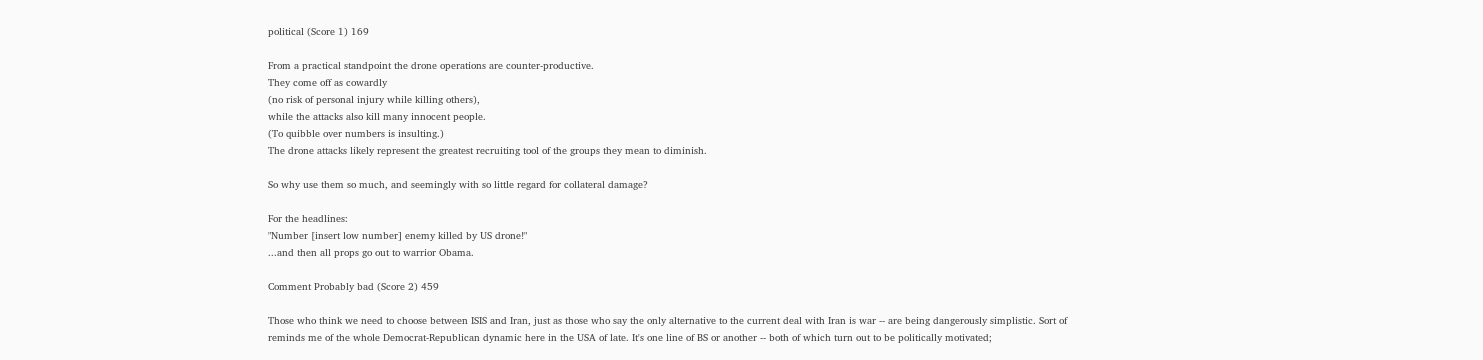political (Score 1) 169

From a practical standpoint the drone operations are counter-productive.
They come off as cowardly
(no risk of personal injury while killing others),
while the attacks also kill many innocent people.
(To quibble over numbers is insulting.)
The drone attacks likely represent the greatest recruiting tool of the groups they mean to diminish.

So why use them so much, and seemingly with so little regard for collateral damage?

For the headlines:
"Number [insert low number] enemy killed by US drone!"
...and then all props go out to warrior Obama.

Comment Probably bad (Score 2) 459

Those who think we need to choose between ISIS and Iran, just as those who say the only alternative to the current deal with Iran is war -- are being dangerously simplistic. Sort of reminds me of the whole Democrat-Republican dynamic here in the USA of late. It's one line of BS or another -- both of which turn out to be politically motivated;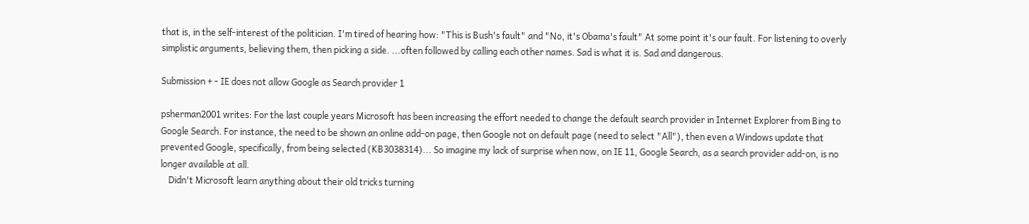that is, in the self-interest of the politician. I'm tired of hearing how: "This is Bush's fault" and "No, it's Obama's fault" At some point it's our fault. For listening to overly simplistic arguments, believing them, then picking a side. ...often followed by calling each other names. Sad is what it is. Sad and dangerous.

Submission + - IE does not allow Google as Search provider 1

psherman2001 writes: For the last couple years Microsoft has been increasing the effort needed to change the default search provider in Internet Explorer from Bing to Google Search. For instance, the need to be shown an online add-on page, then Google not on default page (need to select "All"), then even a Windows update that prevented Google, specifically, from being selected (KB3038314)... So imagine my lack of surprise when now, on IE 11, Google Search, as a search provider add-on, is no longer available at all.
    Didn't Microsoft learn anything about their old tricks turning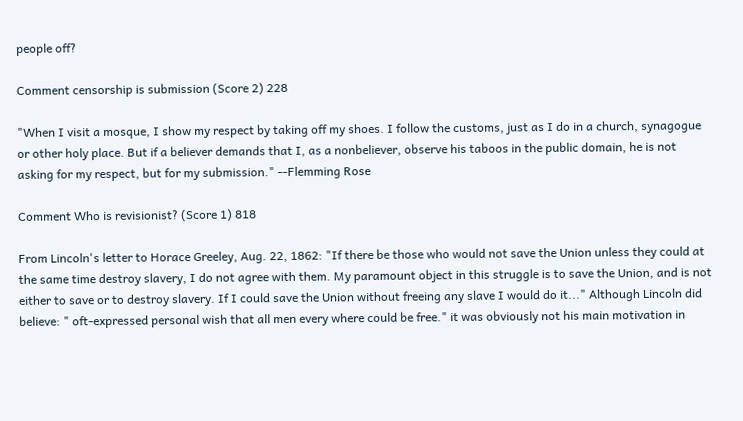people off?

Comment censorship is submission (Score 2) 228

"When I visit a mosque, I show my respect by taking off my shoes. I follow the customs, just as I do in a church, synagogue or other holy place. But if a believer demands that I, as a nonbeliever, observe his taboos in the public domain, he is not asking for my respect, but for my submission." --Flemming Rose

Comment Who is revisionist? (Score 1) 818

From Lincoln's letter to Horace Greeley, Aug. 22, 1862: "If there be those who would not save the Union unless they could at the same time destroy slavery, I do not agree with them. My paramount object in this struggle is to save the Union, and is not either to save or to destroy slavery. If I could save the Union without freeing any slave I would do it..." Although Lincoln did believe: " oft-expressed personal wish that all men every where could be free." it was obviously not his main motivation in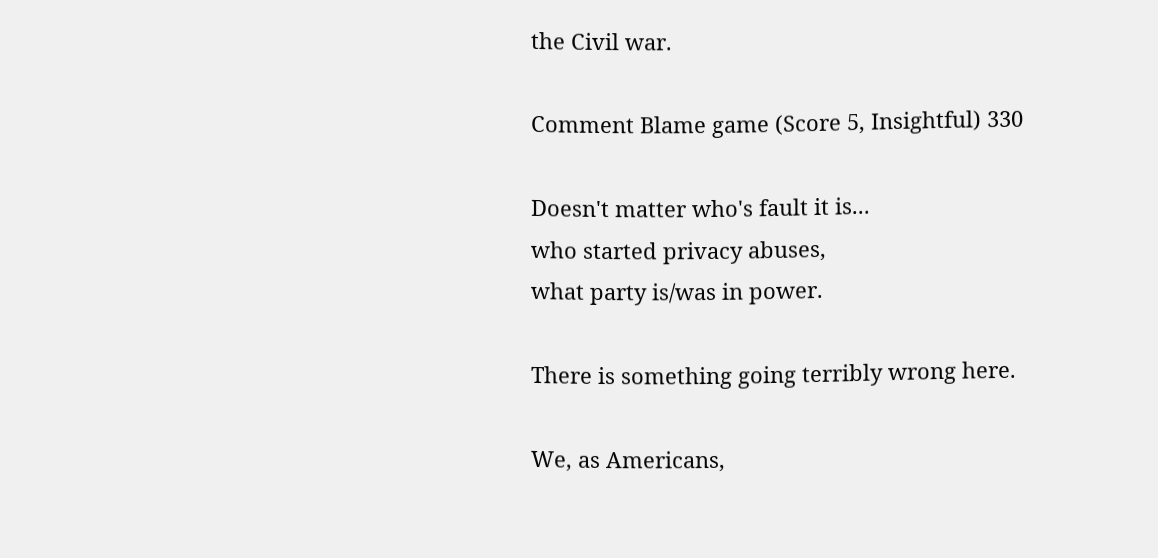the Civil war.

Comment Blame game (Score 5, Insightful) 330

Doesn't matter who's fault it is...
who started privacy abuses,
what party is/was in power.

There is something going terribly wrong here.

We, as Americans,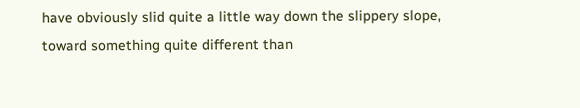have obviously slid quite a little way down the slippery slope,
toward something quite different than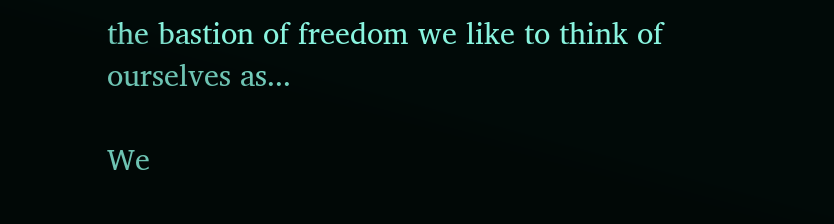the bastion of freedom we like to think of ourselves as...

We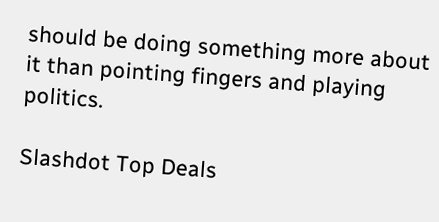should be doing something more about it than pointing fingers and playing politics.

Slashdot Top Deals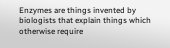Enzymes are things invented by biologists that explain things which otherwise require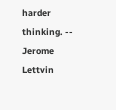harder thinking. -- Jerome Lettvin